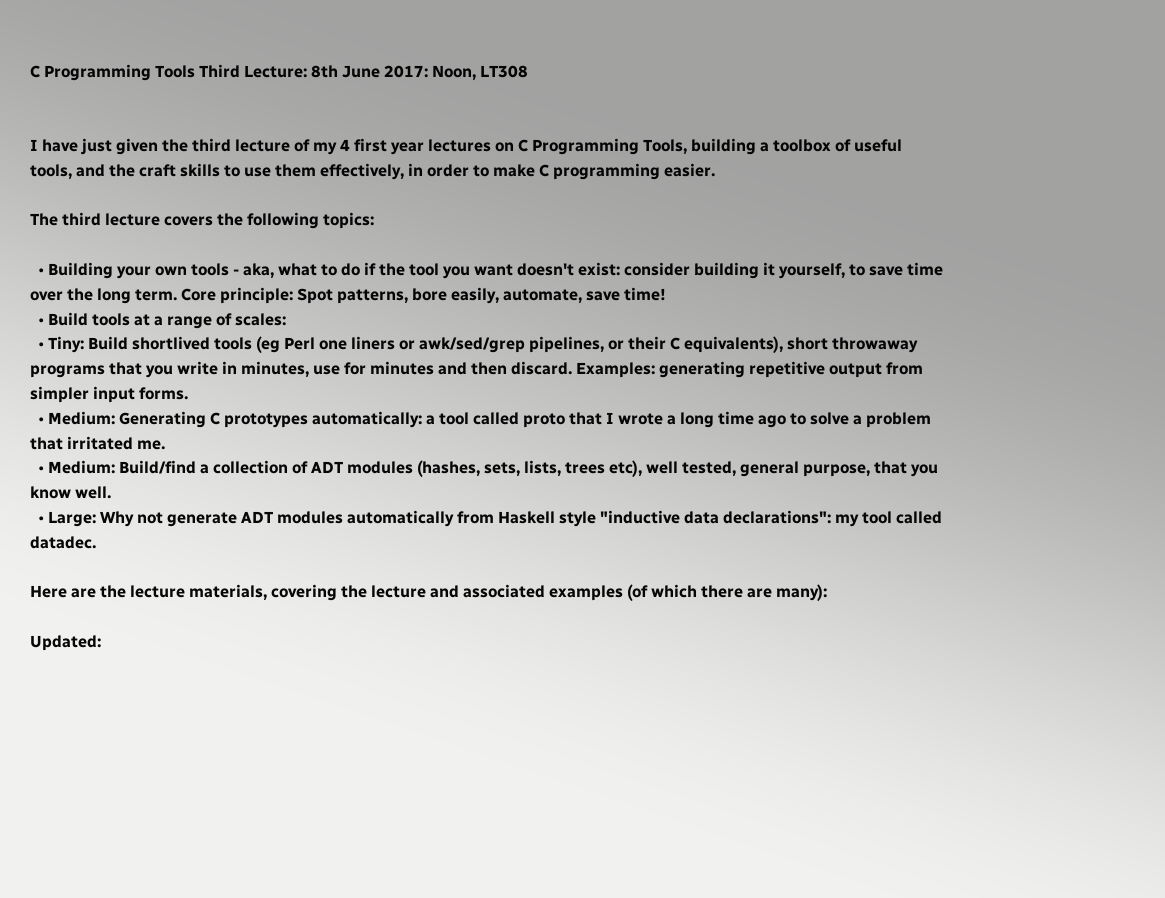C Programming Tools Third Lecture: 8th June 2017: Noon, LT308


I have just given the third lecture of my 4 first year lectures on C Programming Tools, building a toolbox of useful tools, and the craft skills to use them effectively, in order to make C programming easier.

The third lecture covers the following topics:

  • Building your own tools - aka, what to do if the tool you want doesn't exist: consider building it yourself, to save time over the long term. Core principle: Spot patterns, bore easily, automate, save time!
  • Build tools at a range of scales:
  • Tiny: Build shortlived tools (eg Perl one liners or awk/sed/grep pipelines, or their C equivalents), short throwaway programs that you write in minutes, use for minutes and then discard. Examples: generating repetitive output from simpler input forms.
  • Medium: Generating C prototypes automatically: a tool called proto that I wrote a long time ago to solve a problem that irritated me.
  • Medium: Build/find a collection of ADT modules (hashes, sets, lists, trees etc), well tested, general purpose, that you know well.
  • Large: Why not generate ADT modules automatically from Haskell style "inductive data declarations": my tool called datadec.

Here are the lecture materials, covering the lecture and associated examples (of which there are many):

Updated: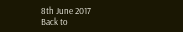8th June 2017
Back to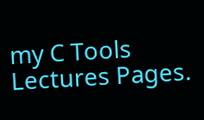my C Tools Lectures Pages.